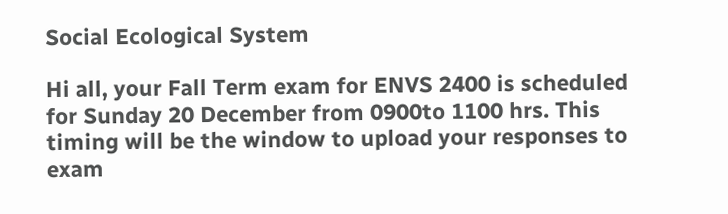Social Ecological System

Hi all, your Fall Term exam for ENVS 2400 is scheduled for Sunday 20 December from 0900to 1100 hrs. This timing will be the window to upload your responses to exam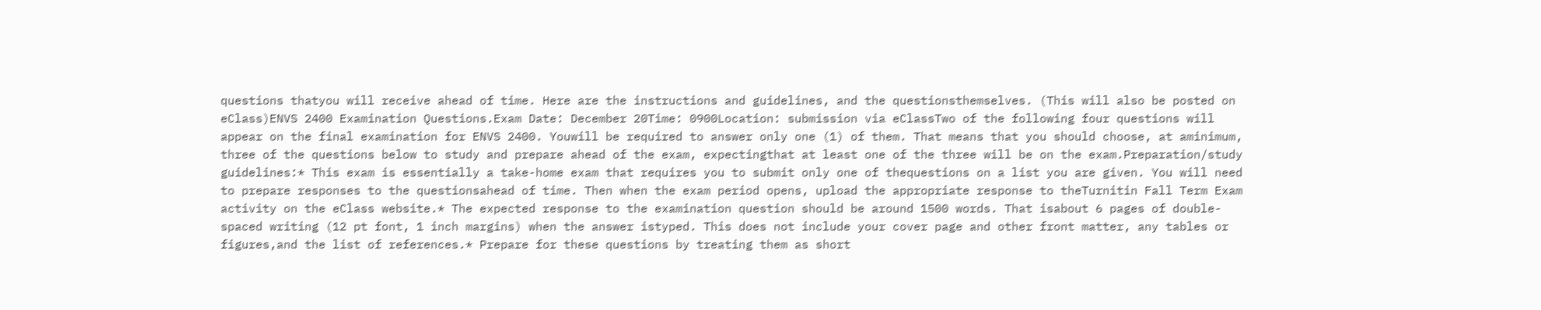questions thatyou will receive ahead of time. Here are the instructions and guidelines, and the questionsthemselves. (This will also be posted on eClass)ENVS 2400 Examination Questions.Exam Date: December 20Time: 0900Location: submission via eClassTwo of the following four questions will appear on the final examination for ENVS 2400. Youwill be required to answer only one (1) of them. That means that you should choose, at aminimum, three of the questions below to study and prepare ahead of the exam, expectingthat at least one of the three will be on the exam.Preparation/study guidelines:* This exam is essentially a take-home exam that requires you to submit only one of thequestions on a list you are given. You will need to prepare responses to the questionsahead of time. Then when the exam period opens, upload the appropriate response to theTurnitin Fall Term Exam activity on the eClass website.* The expected response to the examination question should be around 1500 words. That isabout 6 pages of double-spaced writing (12 pt font, 1 inch margins) when the answer istyped. This does not include your cover page and other front matter, any tables or figures,and the list of references.* Prepare for these questions by treating them as short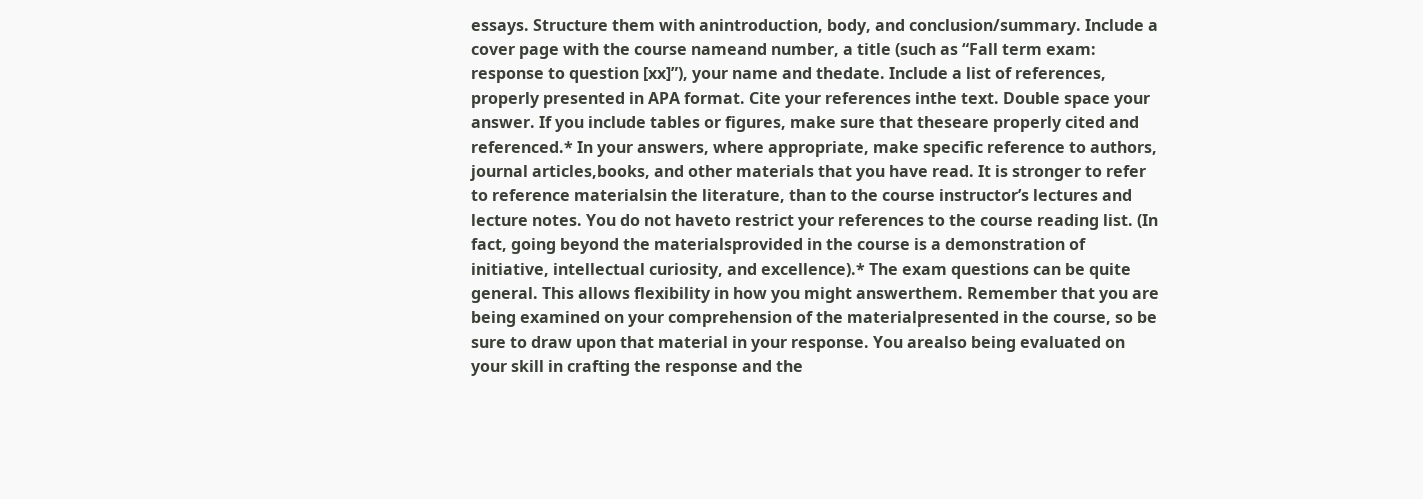essays. Structure them with anintroduction, body, and conclusion/summary. Include a cover page with the course nameand number, a title (such as “Fall term exam: response to question [xx]”), your name and thedate. Include a list of references, properly presented in APA format. Cite your references inthe text. Double space your answer. If you include tables or figures, make sure that theseare properly cited and referenced.* In your answers, where appropriate, make specific reference to authors, journal articles,books, and other materials that you have read. It is stronger to refer to reference materialsin the literature, than to the course instructor’s lectures and lecture notes. You do not haveto restrict your references to the course reading list. (In fact, going beyond the materialsprovided in the course is a demonstration of initiative, intellectual curiosity, and excellence).* The exam questions can be quite general. This allows flexibility in how you might answerthem. Remember that you are being examined on your comprehension of the materialpresented in the course, so be sure to draw upon that material in your response. You arealso being evaluated on your skill in crafting the response and the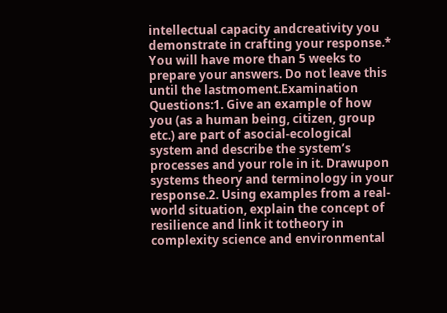intellectual capacity andcreativity you demonstrate in crafting your response.* You will have more than 5 weeks to prepare your answers. Do not leave this until the lastmoment.Examination Questions:1. Give an example of how you (as a human being, citizen, group etc.) are part of asocial-ecological system and describe the system’s processes and your role in it. Drawupon systems theory and terminology in your response.2. Using examples from a real-world situation, explain the concept of resilience and link it totheory in complexity science and environmental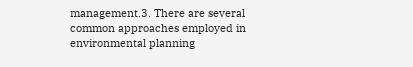management.3. There are several common approaches employed in environmental planning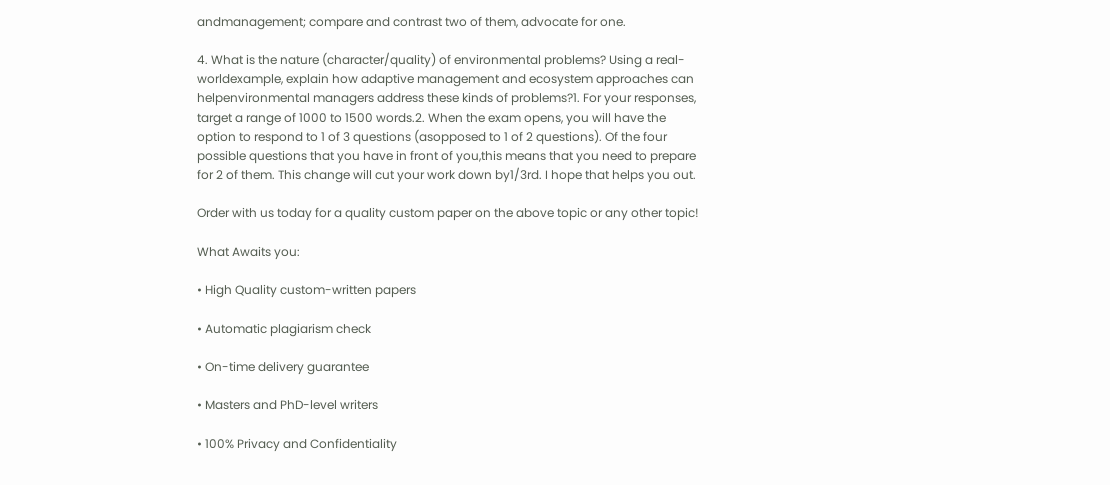andmanagement; compare and contrast two of them, advocate for one.

4. What is the nature (character/quality) of environmental problems? Using a real-worldexample, explain how adaptive management and ecosystem approaches can helpenvironmental managers address these kinds of problems?1. For your responses, target a range of 1000 to 1500 words.2. When the exam opens, you will have the option to respond to 1 of 3 questions (asopposed to 1 of 2 questions). Of the four possible questions that you have in front of you,this means that you need to prepare for 2 of them. This change will cut your work down by1/3rd. I hope that helps you out.

Order with us today for a quality custom paper on the above topic or any other topic!

What Awaits you:

• High Quality custom-written papers

• Automatic plagiarism check

• On-time delivery guarantee

• Masters and PhD-level writers

• 100% Privacy and Confidentiality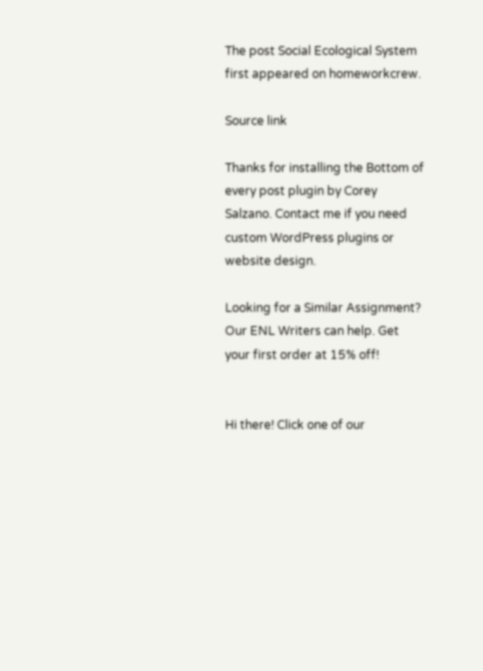The post Social Ecological System first appeared on homeworkcrew.

Source link

Thanks for installing the Bottom of every post plugin by Corey Salzano. Contact me if you need custom WordPress plugins or website design.

Looking for a Similar Assignment? Our ENL Writers can help. Get your first order at 15% off!


Hi there! Click one of our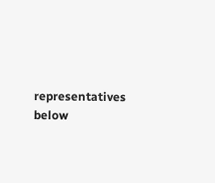representatives below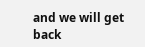and we will get back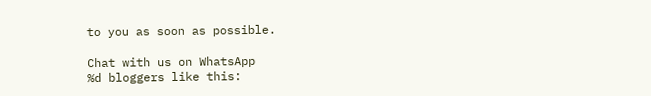to you as soon as possible.

Chat with us on WhatsApp
%d bloggers like this: